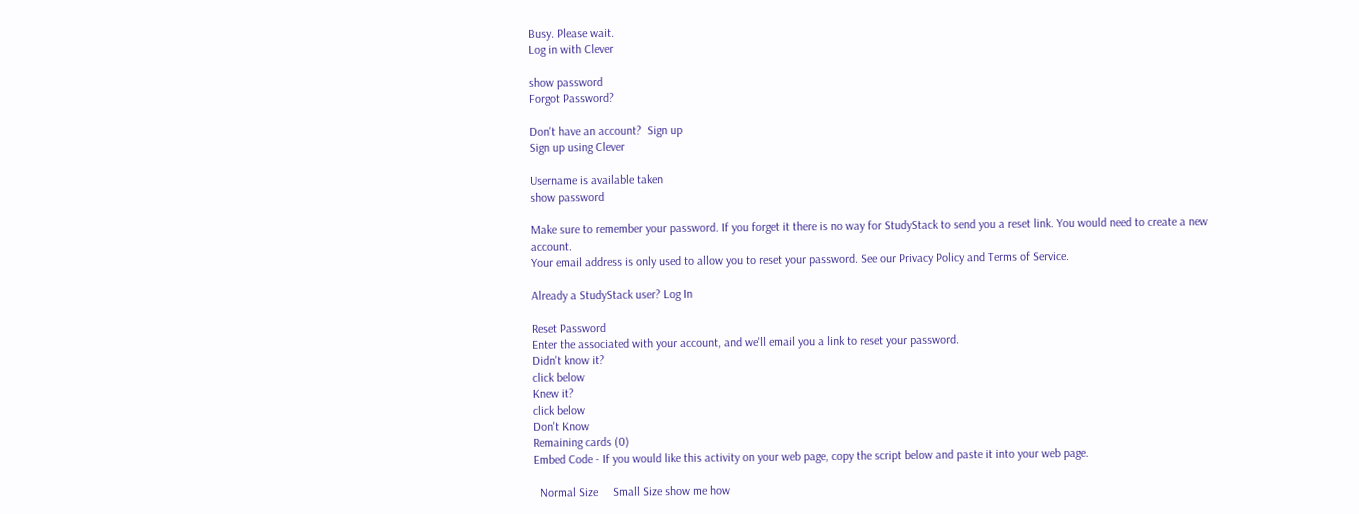Busy. Please wait.
Log in with Clever

show password
Forgot Password?

Don't have an account?  Sign up
Sign up using Clever

Username is available taken
show password

Make sure to remember your password. If you forget it there is no way for StudyStack to send you a reset link. You would need to create a new account.
Your email address is only used to allow you to reset your password. See our Privacy Policy and Terms of Service.

Already a StudyStack user? Log In

Reset Password
Enter the associated with your account, and we'll email you a link to reset your password.
Didn't know it?
click below
Knew it?
click below
Don't Know
Remaining cards (0)
Embed Code - If you would like this activity on your web page, copy the script below and paste it into your web page.

  Normal Size     Small Size show me how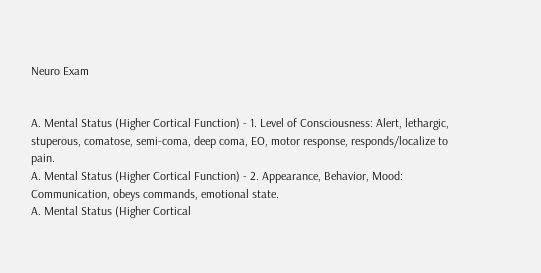Neuro Exam


A. Mental Status (Higher Cortical Function) - 1. Level of Consciousness: Alert, lethargic, stuperous, comatose, semi-coma, deep coma, EO, motor response, responds/localize to pain.
A. Mental Status (Higher Cortical Function) - 2. Appearance, Behavior, Mood: Communication, obeys commands, emotional state.
A. Mental Status (Higher Cortical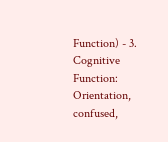Function) - 3. Cognitive Function: Orientation, confused,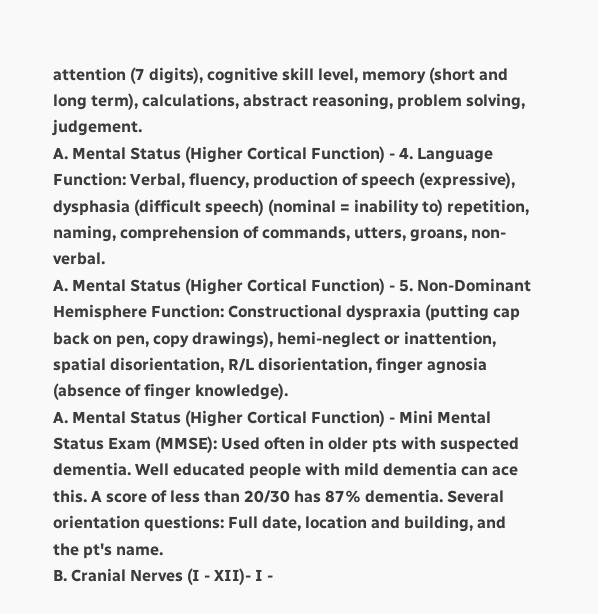attention (7 digits), cognitive skill level, memory (short and long term), calculations, abstract reasoning, problem solving, judgement.
A. Mental Status (Higher Cortical Function) - 4. Language Function: Verbal, fluency, production of speech (expressive), dysphasia (difficult speech) (nominal = inability to) repetition, naming, comprehension of commands, utters, groans, non-verbal.
A. Mental Status (Higher Cortical Function) - 5. Non-Dominant Hemisphere Function: Constructional dyspraxia (putting cap back on pen, copy drawings), hemi-neglect or inattention, spatial disorientation, R/L disorientation, finger agnosia (absence of finger knowledge).
A. Mental Status (Higher Cortical Function) - Mini Mental Status Exam (MMSE): Used often in older pts with suspected dementia. Well educated people with mild dementia can ace this. A score of less than 20/30 has 87% dementia. Several orientation questions: Full date, location and building, and the pt's name.
B. Cranial Nerves (I - XII)- I -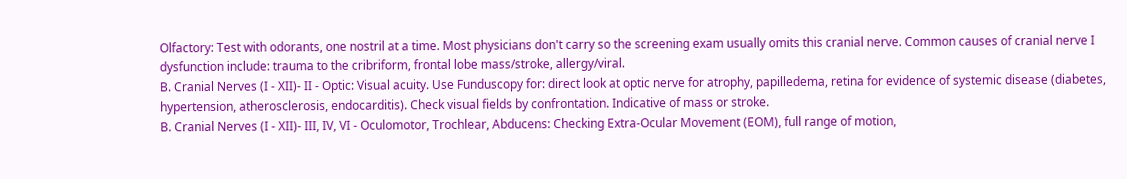Olfactory: Test with odorants, one nostril at a time. Most physicians don't carry so the screening exam usually omits this cranial nerve. Common causes of cranial nerve I dysfunction include: trauma to the cribriform, frontal lobe mass/stroke, allergy/viral.
B. Cranial Nerves (I - XII)- II - Optic: Visual acuity. Use Funduscopy for: direct look at optic nerve for atrophy, papilledema, retina for evidence of systemic disease (diabetes, hypertension, atherosclerosis, endocarditis). Check visual fields by confrontation. Indicative of mass or stroke.
B. Cranial Nerves (I - XII)- III, IV, VI - Oculomotor, Trochlear, Abducens: Checking Extra-Ocular Movement (EOM), full range of motion,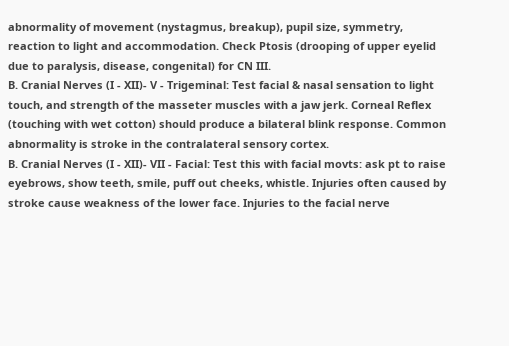abnormality of movement (nystagmus, breakup), pupil size, symmetry, reaction to light and accommodation. Check Ptosis (drooping of upper eyelid due to paralysis, disease, congenital) for CN III.
B. Cranial Nerves (I - XII)- V - Trigeminal: Test facial & nasal sensation to light touch, and strength of the masseter muscles with a jaw jerk. Corneal Reflex (touching with wet cotton) should produce a bilateral blink response. Common abnormality is stroke in the contralateral sensory cortex.
B. Cranial Nerves (I - XII)- VII - Facial: Test this with facial movts: ask pt to raise eyebrows, show teeth, smile, puff out cheeks, whistle. Injuries often caused by stroke cause weakness of the lower face. Injuries to the facial nerve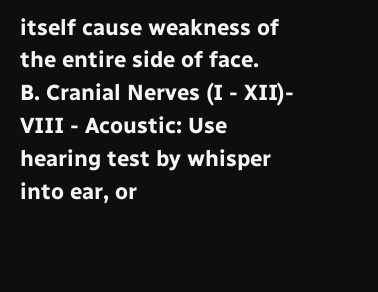itself cause weakness of the entire side of face.
B. Cranial Nerves (I - XII)- VIII - Acoustic: Use hearing test by whisper into ear, or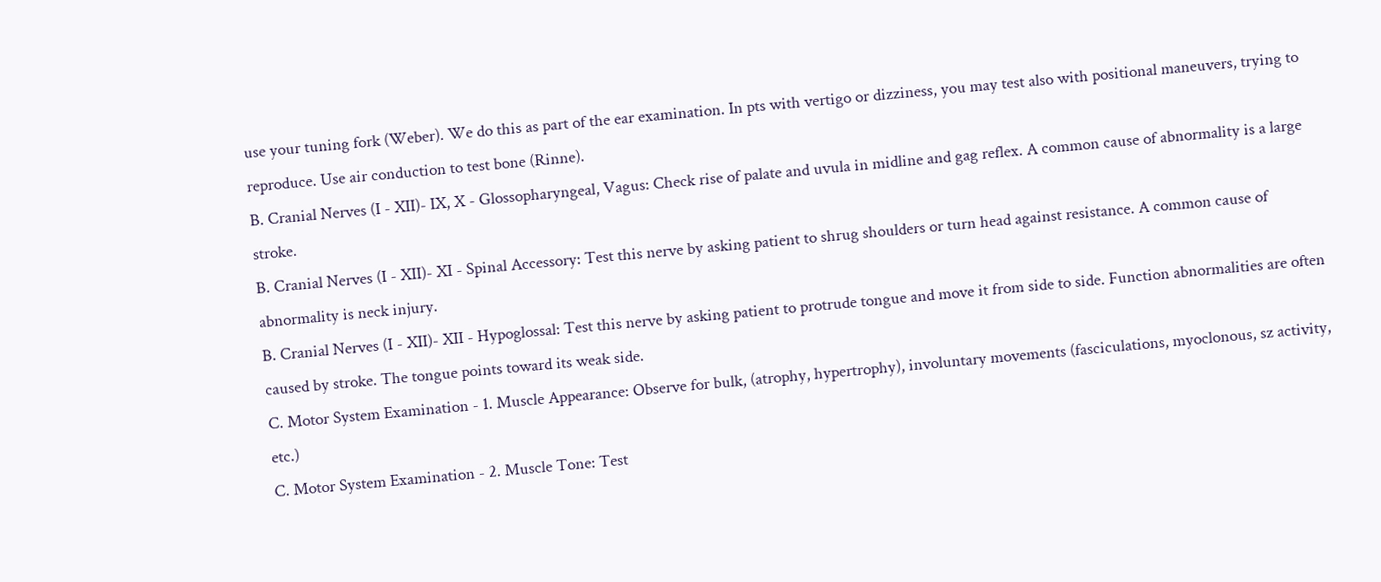use your tuning fork (Weber). We do this as part of the ear examination. In pts with vertigo or dizziness, you may test also with positional maneuvers, trying to reproduce. Use air conduction to test bone (Rinne).
B. Cranial Nerves (I - XII)- IX, X - Glossopharyngeal, Vagus: Check rise of palate and uvula in midline and gag reflex. A common cause of abnormality is a large stroke.
B. Cranial Nerves (I - XII)- XI - Spinal Accessory: Test this nerve by asking patient to shrug shoulders or turn head against resistance. A common cause of abnormality is neck injury.
B. Cranial Nerves (I - XII)- XII - Hypoglossal: Test this nerve by asking patient to protrude tongue and move it from side to side. Function abnormalities are often caused by stroke. The tongue points toward its weak side.
C. Motor System Examination - 1. Muscle Appearance: Observe for bulk, (atrophy, hypertrophy), involuntary movements (fasciculations, myoclonous, sz activity, etc.)
C. Motor System Examination - 2. Muscle Tone: Test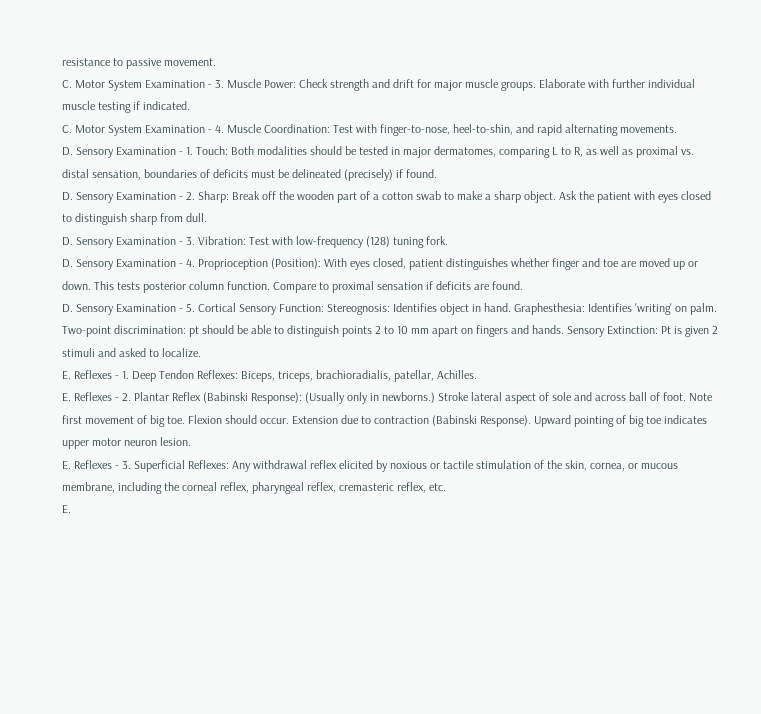resistance to passive movement.
C. Motor System Examination - 3. Muscle Power: Check strength and drift for major muscle groups. Elaborate with further individual muscle testing if indicated.
C. Motor System Examination - 4. Muscle Coordination: Test with finger-to-nose, heel-to-shin, and rapid alternating movements.
D. Sensory Examination - 1. Touch: Both modalities should be tested in major dermatomes, comparing L to R, as well as proximal vs. distal sensation, boundaries of deficits must be delineated (precisely) if found.
D. Sensory Examination - 2. Sharp: Break off the wooden part of a cotton swab to make a sharp object. Ask the patient with eyes closed to distinguish sharp from dull.
D. Sensory Examination - 3. Vibration: Test with low-frequency (128) tuning fork.
D. Sensory Examination - 4. Proprioception (Position): With eyes closed, patient distinguishes whether finger and toe are moved up or down. This tests posterior column function. Compare to proximal sensation if deficits are found.
D. Sensory Examination - 5. Cortical Sensory Function: Stereognosis: Identifies object in hand. Graphesthesia: Identifies 'writing' on palm. Two-point discrimination: pt should be able to distinguish points 2 to 10 mm apart on fingers and hands. Sensory Extinction: Pt is given 2 stimuli and asked to localize.
E. Reflexes - 1. Deep Tendon Reflexes: Biceps, triceps, brachioradialis, patellar, Achilles.
E. Reflexes - 2. Plantar Reflex (Babinski Response): (Usually only in newborns.) Stroke lateral aspect of sole and across ball of foot. Note first movement of big toe. Flexion should occur. Extension due to contraction (Babinski Response). Upward pointing of big toe indicates upper motor neuron lesion.
E. Reflexes - 3. Superficial Reflexes: Any withdrawal reflex elicited by noxious or tactile stimulation of the skin, cornea, or mucous membrane, including the corneal reflex, pharyngeal reflex, cremasteric reflex, etc.
E.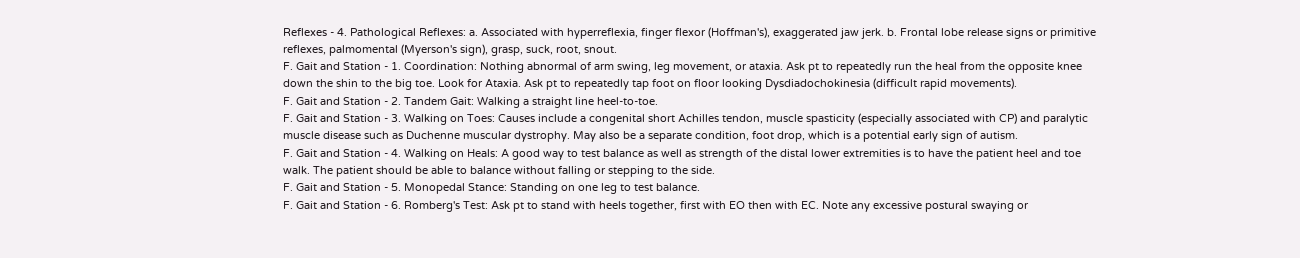Reflexes - 4. Pathological Reflexes: a. Associated with hyperreflexia, finger flexor (Hoffman's), exaggerated jaw jerk. b. Frontal lobe release signs or primitive reflexes, palmomental (Myerson's sign), grasp, suck, root, snout.
F. Gait and Station - 1. Coordination: Nothing abnormal of arm swing, leg movement, or ataxia. Ask pt to repeatedly run the heal from the opposite knee down the shin to the big toe. Look for Ataxia. Ask pt to repeatedly tap foot on floor looking Dysdiadochokinesia (difficult rapid movements).
F. Gait and Station - 2. Tandem Gait: Walking a straight line heel-to-toe.
F. Gait and Station - 3. Walking on Toes: Causes include a congenital short Achilles tendon, muscle spasticity (especially associated with CP) and paralytic muscle disease such as Duchenne muscular dystrophy. May also be a separate condition, foot drop, which is a potential early sign of autism.
F. Gait and Station - 4. Walking on Heals: A good way to test balance as well as strength of the distal lower extremities is to have the patient heel and toe walk. The patient should be able to balance without falling or stepping to the side.
F. Gait and Station - 5. Monopedal Stance: Standing on one leg to test balance.
F. Gait and Station - 6. Romberg's Test: Ask pt to stand with heels together, first with EO then with EC. Note any excessive postural swaying or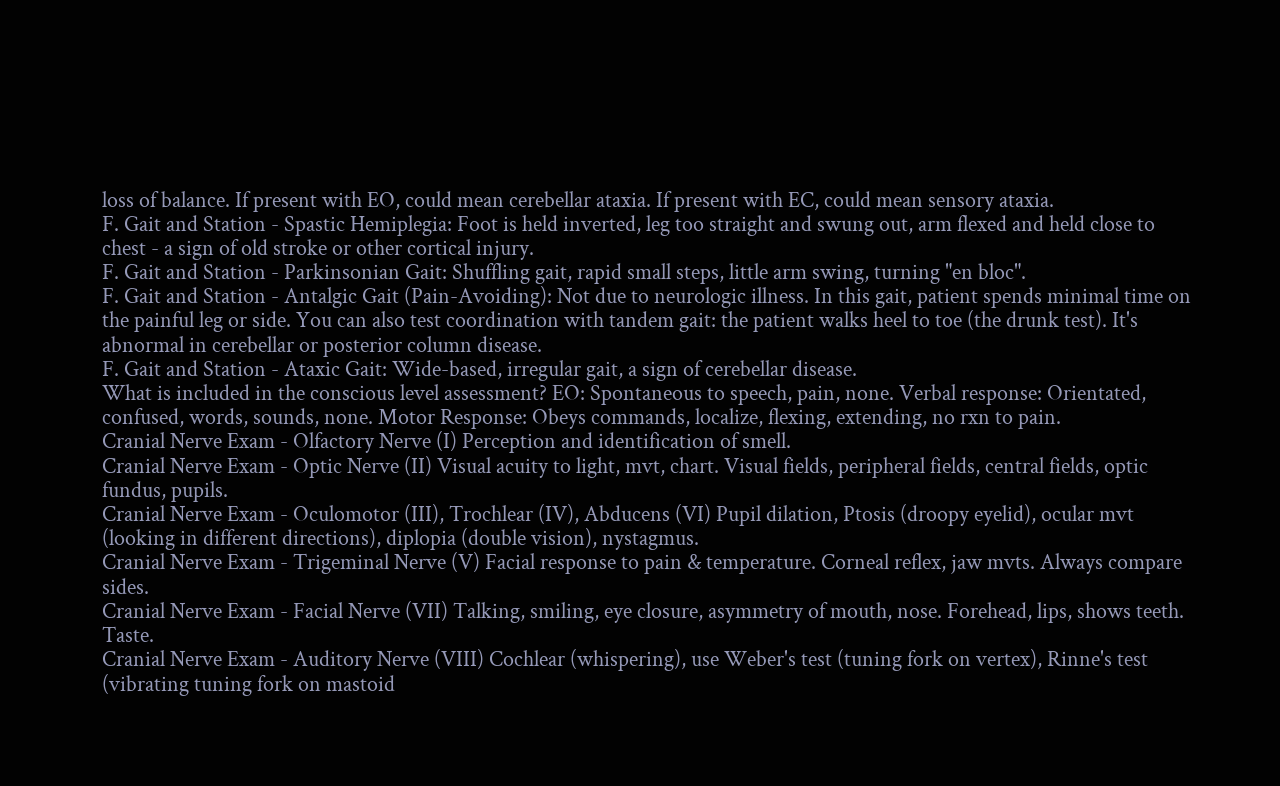loss of balance. If present with EO, could mean cerebellar ataxia. If present with EC, could mean sensory ataxia.
F. Gait and Station - Spastic Hemiplegia: Foot is held inverted, leg too straight and swung out, arm flexed and held close to chest - a sign of old stroke or other cortical injury.
F. Gait and Station - Parkinsonian Gait: Shuffling gait, rapid small steps, little arm swing, turning "en bloc".
F. Gait and Station - Antalgic Gait (Pain-Avoiding): Not due to neurologic illness. In this gait, patient spends minimal time on the painful leg or side. You can also test coordination with tandem gait: the patient walks heel to toe (the drunk test). It's abnormal in cerebellar or posterior column disease.
F. Gait and Station - Ataxic Gait: Wide-based, irregular gait, a sign of cerebellar disease.
What is included in the conscious level assessment? EO: Spontaneous to speech, pain, none. Verbal response: Orientated, confused, words, sounds, none. Motor Response: Obeys commands, localize, flexing, extending, no rxn to pain.
Cranial Nerve Exam - Olfactory Nerve (I) Perception and identification of smell.
Cranial Nerve Exam - Optic Nerve (II) Visual acuity to light, mvt, chart. Visual fields, peripheral fields, central fields, optic fundus, pupils.
Cranial Nerve Exam - Oculomotor (III), Trochlear (IV), Abducens (VI) Pupil dilation, Ptosis (droopy eyelid), ocular mvt (looking in different directions), diplopia (double vision), nystagmus.
Cranial Nerve Exam - Trigeminal Nerve (V) Facial response to pain & temperature. Corneal reflex, jaw mvts. Always compare sides.
Cranial Nerve Exam - Facial Nerve (VII) Talking, smiling, eye closure, asymmetry of mouth, nose. Forehead, lips, shows teeth. Taste.
Cranial Nerve Exam - Auditory Nerve (VIII) Cochlear (whispering), use Weber's test (tuning fork on vertex), Rinne's test (vibrating tuning fork on mastoid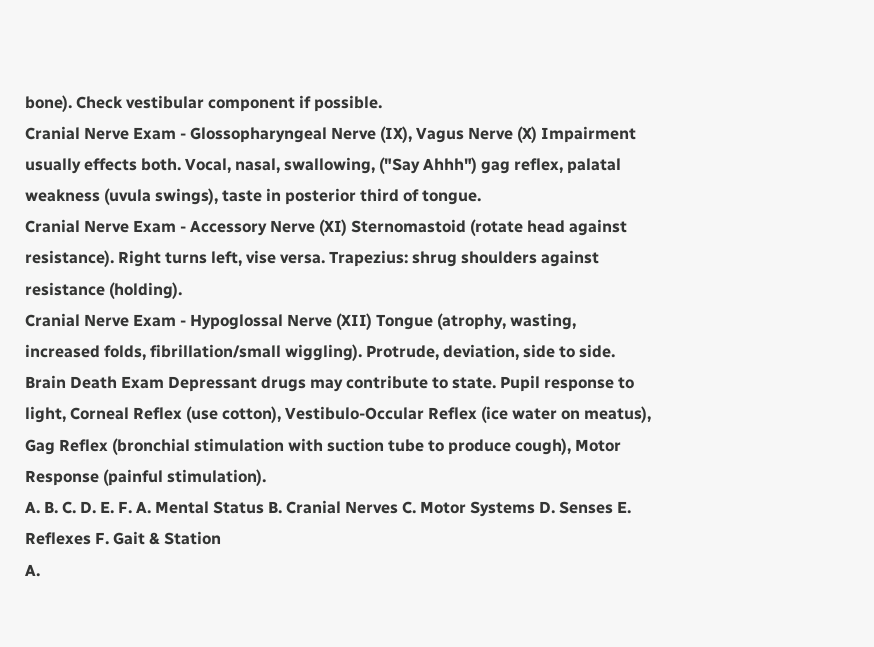bone). Check vestibular component if possible.
Cranial Nerve Exam - Glossopharyngeal Nerve (IX), Vagus Nerve (X) Impairment usually effects both. Vocal, nasal, swallowing, ("Say Ahhh") gag reflex, palatal weakness (uvula swings), taste in posterior third of tongue.
Cranial Nerve Exam - Accessory Nerve (XI) Sternomastoid (rotate head against resistance). Right turns left, vise versa. Trapezius: shrug shoulders against resistance (holding).
Cranial Nerve Exam - Hypoglossal Nerve (XII) Tongue (atrophy, wasting, increased folds, fibrillation/small wiggling). Protrude, deviation, side to side.
Brain Death Exam Depressant drugs may contribute to state. Pupil response to light, Corneal Reflex (use cotton), Vestibulo-Occular Reflex (ice water on meatus), Gag Reflex (bronchial stimulation with suction tube to produce cough), Motor Response (painful stimulation).
A. B. C. D. E. F. A. Mental Status B. Cranial Nerves C. Motor Systems D. Senses E. Reflexes F. Gait & Station
A.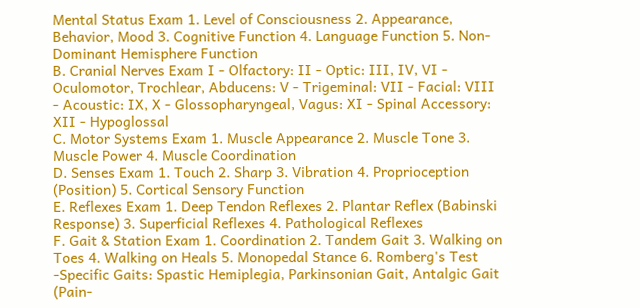Mental Status Exam 1. Level of Consciousness 2. Appearance, Behavior, Mood 3. Cognitive Function 4. Language Function 5. Non-Dominant Hemisphere Function
B. Cranial Nerves Exam I - Olfactory: II - Optic: III, IV, VI - Oculomotor, Trochlear, Abducens: V - Trigeminal: VII - Facial: VIII - Acoustic: IX, X - Glossopharyngeal, Vagus: XI - Spinal Accessory: XII - Hypoglossal
C. Motor Systems Exam 1. Muscle Appearance 2. Muscle Tone 3. Muscle Power 4. Muscle Coordination
D. Senses Exam 1. Touch 2. Sharp 3. Vibration 4. Proprioception (Position) 5. Cortical Sensory Function
E. Reflexes Exam 1. Deep Tendon Reflexes 2. Plantar Reflex (Babinski Response) 3. Superficial Reflexes 4. Pathological Reflexes
F. Gait & Station Exam 1. Coordination 2. Tandem Gait 3. Walking on Toes 4. Walking on Heals 5. Monopedal Stance 6. Romberg's Test -Specific Gaits: Spastic Hemiplegia, Parkinsonian Gait, Antalgic Gait (Pain-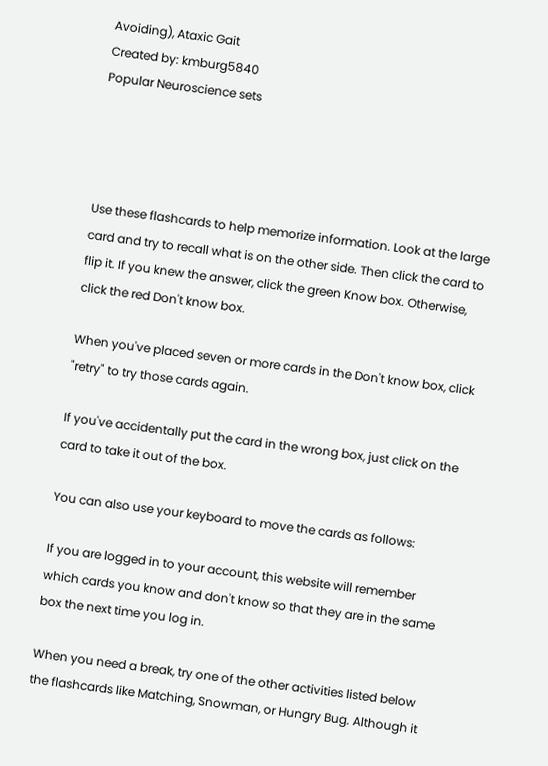Avoiding), Ataxic Gait
Created by: kmburg5840
Popular Neuroscience sets




Use these flashcards to help memorize information. Look at the large card and try to recall what is on the other side. Then click the card to flip it. If you knew the answer, click the green Know box. Otherwise, click the red Don't know box.

When you've placed seven or more cards in the Don't know box, click "retry" to try those cards again.

If you've accidentally put the card in the wrong box, just click on the card to take it out of the box.

You can also use your keyboard to move the cards as follows:

If you are logged in to your account, this website will remember which cards you know and don't know so that they are in the same box the next time you log in.

When you need a break, try one of the other activities listed below the flashcards like Matching, Snowman, or Hungry Bug. Although it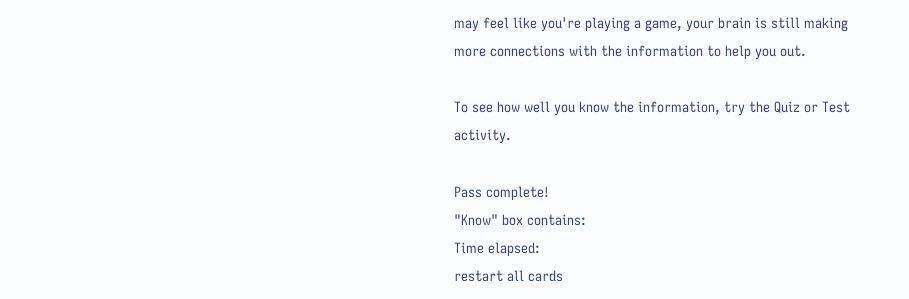may feel like you're playing a game, your brain is still making more connections with the information to help you out.

To see how well you know the information, try the Quiz or Test activity.

Pass complete!
"Know" box contains:
Time elapsed:
restart all cards